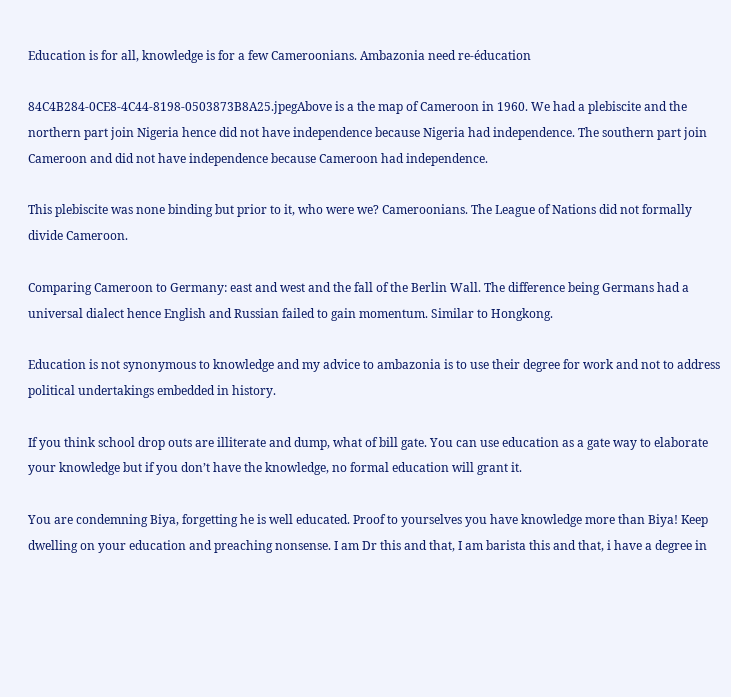Education is for all, knowledge is for a few Cameroonians. Ambazonia need re-éducation

84C4B284-0CE8-4C44-8198-0503873B8A25.jpegAbove is a the map of Cameroon in 1960. We had a plebiscite and the northern part join Nigeria hence did not have independence because Nigeria had independence. The southern part join Cameroon and did not have independence because Cameroon had independence.

This plebiscite was none binding but prior to it, who were we? Cameroonians. The League of Nations did not formally divide Cameroon.

Comparing Cameroon to Germany: east and west and the fall of the Berlin Wall. The difference being Germans had a universal dialect hence English and Russian failed to gain momentum. Similar to Hongkong.

Education is not synonymous to knowledge and my advice to ambazonia is to use their degree for work and not to address political undertakings embedded in history.

If you think school drop outs are illiterate and dump, what of bill gate. You can use education as a gate way to elaborate your knowledge but if you don’t have the knowledge, no formal education will grant it.

You are condemning Biya, forgetting he is well educated. Proof to yourselves you have knowledge more than Biya! Keep dwelling on your education and preaching nonsense. I am Dr this and that, I am barista this and that, i have a degree in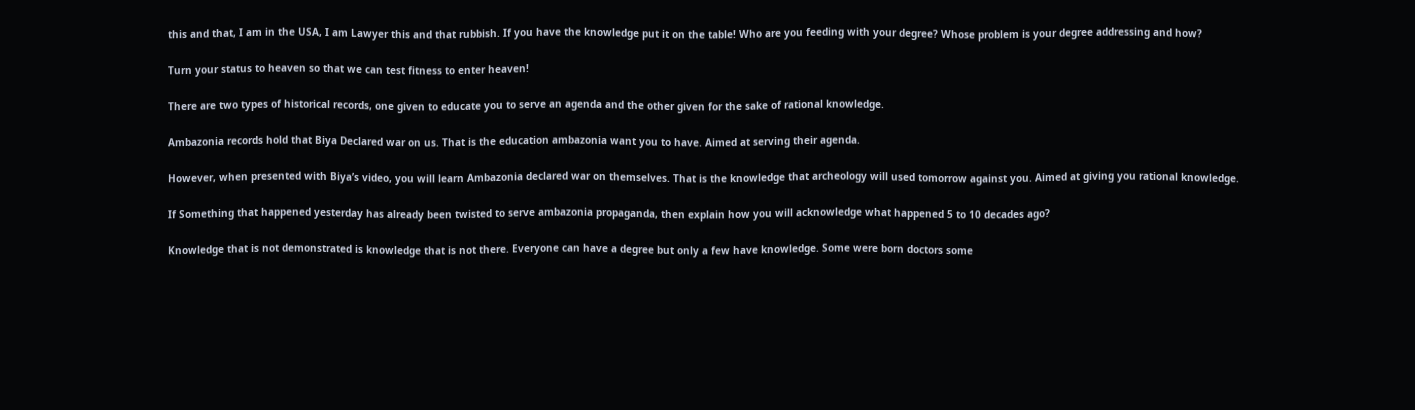this and that, I am in the USA, I am Lawyer this and that rubbish. If you have the knowledge put it on the table! Who are you feeding with your degree? Whose problem is your degree addressing and how?

Turn your status to heaven so that we can test fitness to enter heaven!

There are two types of historical records, one given to educate you to serve an agenda and the other given for the sake of rational knowledge.

Ambazonia records hold that Biya Declared war on us. That is the education ambazonia want you to have. Aimed at serving their agenda.

However, when presented with Biya’s video, you will learn Ambazonia declared war on themselves. That is the knowledge that archeology will used tomorrow against you. Aimed at giving you rational knowledge.

If Something that happened yesterday has already been twisted to serve ambazonia propaganda, then explain how you will acknowledge what happened 5 to 10 decades ago?

Knowledge that is not demonstrated is knowledge that is not there. Everyone can have a degree but only a few have knowledge. Some were born doctors some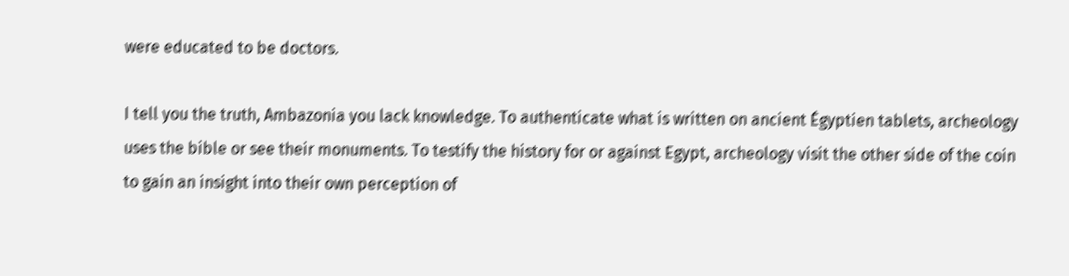were educated to be doctors.

I tell you the truth, Ambazonia you lack knowledge. To authenticate what is written on ancient Égyptien tablets, archeology uses the bible or see their monuments. To testify the history for or against Egypt, archeology visit the other side of the coin to gain an insight into their own perception of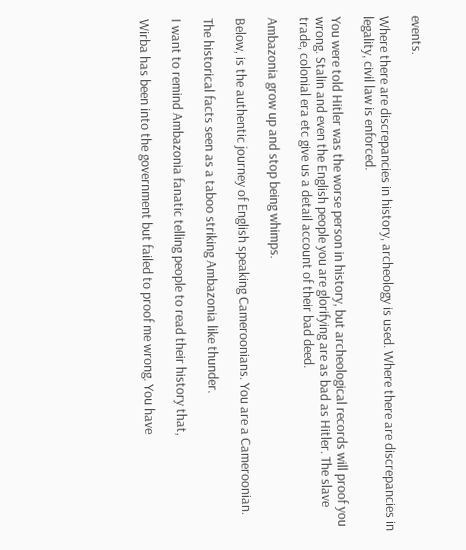events.

Where there are discrepancies in history, archeology is used. Where there are discrepancies in legality, civil law is enforced.

You were told Hitler was the worse person in history, but archeological records will proof you wrong. Stalin and even the English people you are glorifying are as bad as Hitler. The slave trade, colonial era etc give us a detail account of their bad deed.

Ambazonia grow up and stop being whimps.

Below, is the authentic journey of English speaking Cameroonians. You are a Cameroonian.

The historical facts seen as a taboo striking Ambazonia like thunder.

I want to remind Ambazonia fanatic telling people to read their history that,

Wirba has been into the government but failed to proof me wrong. You have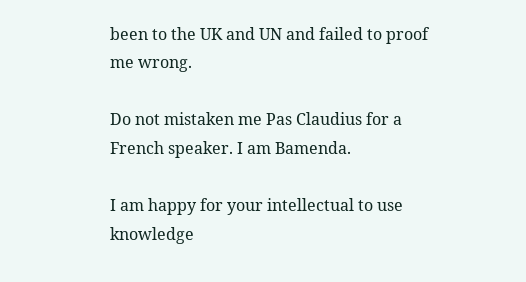been to the UK and UN and failed to proof me wrong.

Do not mistaken me Pas Claudius for a French speaker. I am Bamenda.

I am happy for your intellectual to use knowledge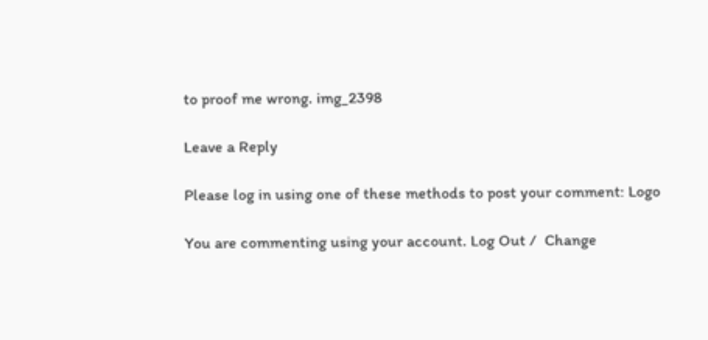to proof me wrong. img_2398

Leave a Reply

Please log in using one of these methods to post your comment: Logo

You are commenting using your account. Log Out /  Change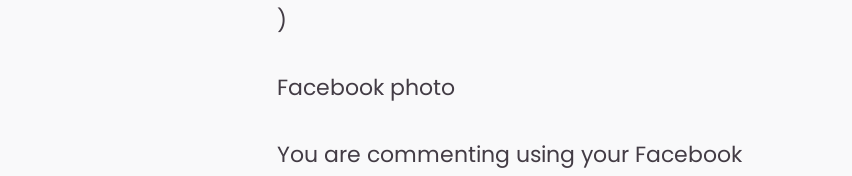)

Facebook photo

You are commenting using your Facebook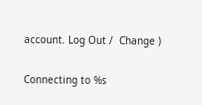account. Log Out /  Change )

Connecting to %s